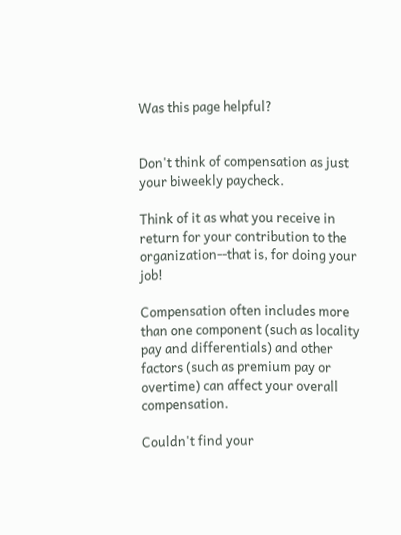Was this page helpful?


Don't think of compensation as just your biweekly paycheck.

Think of it as what you receive in return for your contribution to the organization--that is, for doing your job!

Compensation often includes more than one component (such as locality pay and differentials) and other factors (such as premium pay or overtime) can affect your overall compensation.

Couldn't find your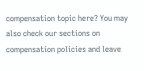compensation topic here? You may also check our sections on compensation policies and leave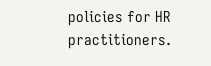policies for HR practitioners.